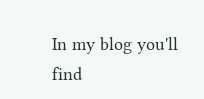In my blog you'll find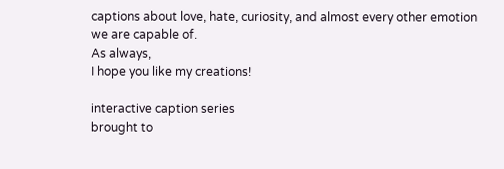captions about love, hate, curiosity, and almost every other emotion we are capable of.
As always,
I hope you like my creations!

interactive caption series
brought to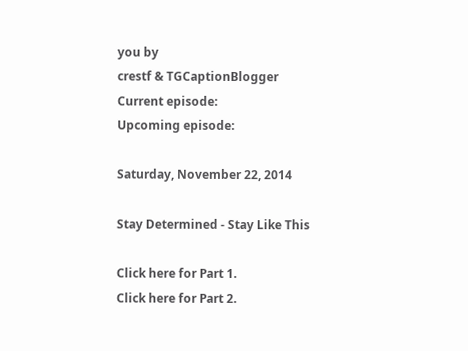you by
crestf & TGCaptionBlogger
Current episode:
Upcoming episode:

Saturday, November 22, 2014

Stay Determined - Stay Like This

Click here for Part 1.
Click here for Part 2.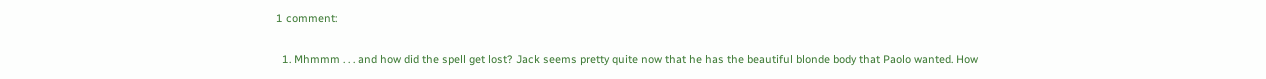1 comment:

  1. Mhmmm . . . and how did the spell get lost? Jack seems pretty quite now that he has the beautiful blonde body that Paolo wanted. How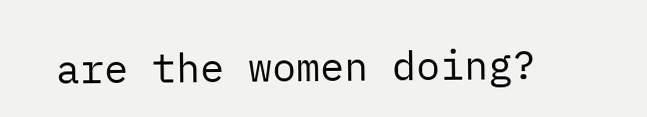are the women doing?